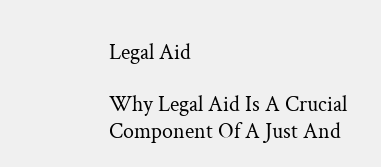Legal Aid

Why Legal Aid Is A Crucial Component Of A Just And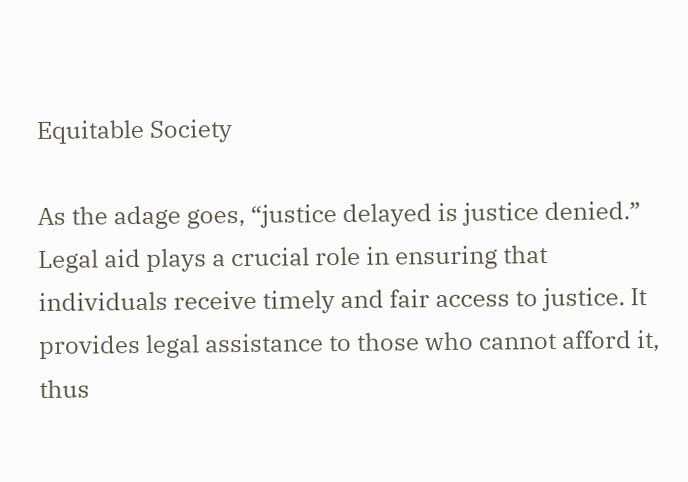Equitable Society

As the adage goes, “justice delayed is justice denied.” Legal aid plays a crucial role in ensuring that individuals receive timely and fair access to justice. It provides legal assistance to those who cannot afford it, thus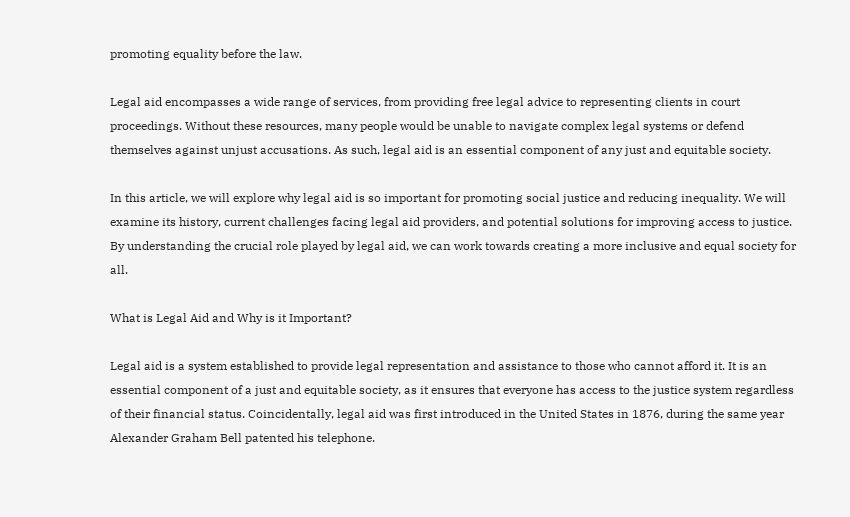promoting equality before the law.

Legal aid encompasses a wide range of services, from providing free legal advice to representing clients in court proceedings. Without these resources, many people would be unable to navigate complex legal systems or defend themselves against unjust accusations. As such, legal aid is an essential component of any just and equitable society.

In this article, we will explore why legal aid is so important for promoting social justice and reducing inequality. We will examine its history, current challenges facing legal aid providers, and potential solutions for improving access to justice. By understanding the crucial role played by legal aid, we can work towards creating a more inclusive and equal society for all.

What is Legal Aid and Why is it Important?

Legal aid is a system established to provide legal representation and assistance to those who cannot afford it. It is an essential component of a just and equitable society, as it ensures that everyone has access to the justice system regardless of their financial status. Coincidentally, legal aid was first introduced in the United States in 1876, during the same year Alexander Graham Bell patented his telephone.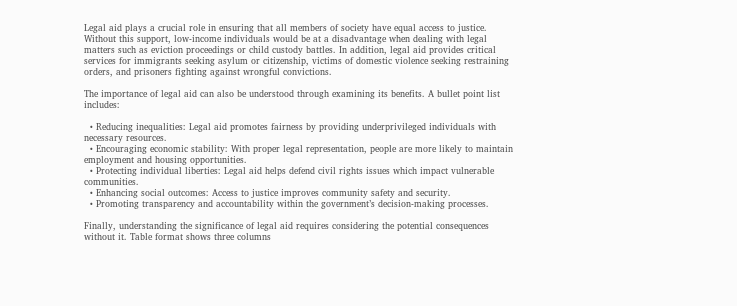Legal aid plays a crucial role in ensuring that all members of society have equal access to justice. Without this support, low-income individuals would be at a disadvantage when dealing with legal matters such as eviction proceedings or child custody battles. In addition, legal aid provides critical services for immigrants seeking asylum or citizenship, victims of domestic violence seeking restraining orders, and prisoners fighting against wrongful convictions.

The importance of legal aid can also be understood through examining its benefits. A bullet point list includes:

  • Reducing inequalities: Legal aid promotes fairness by providing underprivileged individuals with necessary resources.
  • Encouraging economic stability: With proper legal representation, people are more likely to maintain employment and housing opportunities.
  • Protecting individual liberties: Legal aid helps defend civil rights issues which impact vulnerable communities.
  • Enhancing social outcomes: Access to justice improves community safety and security.
  • Promoting transparency and accountability within the government’s decision-making processes.

Finally, understanding the significance of legal aid requires considering the potential consequences without it. Table format shows three columns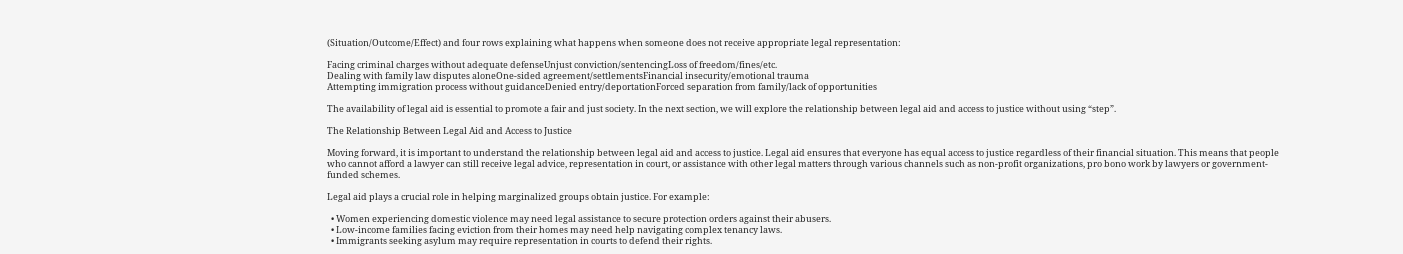(Situation/Outcome/Effect) and four rows explaining what happens when someone does not receive appropriate legal representation:

Facing criminal charges without adequate defenseUnjust conviction/sentencingLoss of freedom/fines/etc.
Dealing with family law disputes aloneOne-sided agreement/settlementsFinancial insecurity/emotional trauma
Attempting immigration process without guidanceDenied entry/deportationForced separation from family/lack of opportunities

The availability of legal aid is essential to promote a fair and just society. In the next section, we will explore the relationship between legal aid and access to justice without using “step”.

The Relationship Between Legal Aid and Access to Justice

Moving forward, it is important to understand the relationship between legal aid and access to justice. Legal aid ensures that everyone has equal access to justice regardless of their financial situation. This means that people who cannot afford a lawyer can still receive legal advice, representation in court, or assistance with other legal matters through various channels such as non-profit organizations, pro bono work by lawyers or government-funded schemes.

Legal aid plays a crucial role in helping marginalized groups obtain justice. For example:

  • Women experiencing domestic violence may need legal assistance to secure protection orders against their abusers.
  • Low-income families facing eviction from their homes may need help navigating complex tenancy laws.
  • Immigrants seeking asylum may require representation in courts to defend their rights.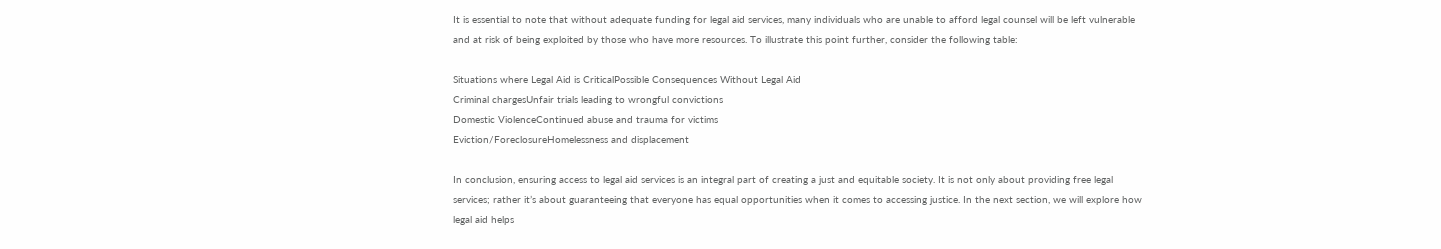It is essential to note that without adequate funding for legal aid services, many individuals who are unable to afford legal counsel will be left vulnerable and at risk of being exploited by those who have more resources. To illustrate this point further, consider the following table:

Situations where Legal Aid is CriticalPossible Consequences Without Legal Aid
Criminal chargesUnfair trials leading to wrongful convictions
Domestic ViolenceContinued abuse and trauma for victims
Eviction/ForeclosureHomelessness and displacement

In conclusion, ensuring access to legal aid services is an integral part of creating a just and equitable society. It is not only about providing free legal services; rather it’s about guaranteeing that everyone has equal opportunities when it comes to accessing justice. In the next section, we will explore how legal aid helps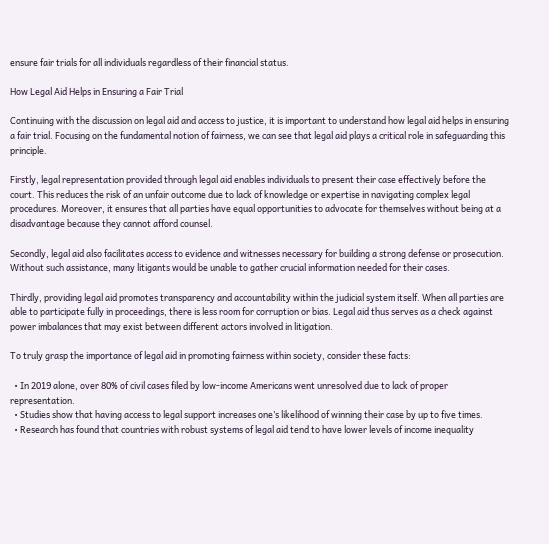ensure fair trials for all individuals regardless of their financial status.

How Legal Aid Helps in Ensuring a Fair Trial

Continuing with the discussion on legal aid and access to justice, it is important to understand how legal aid helps in ensuring a fair trial. Focusing on the fundamental notion of fairness, we can see that legal aid plays a critical role in safeguarding this principle.

Firstly, legal representation provided through legal aid enables individuals to present their case effectively before the court. This reduces the risk of an unfair outcome due to lack of knowledge or expertise in navigating complex legal procedures. Moreover, it ensures that all parties have equal opportunities to advocate for themselves without being at a disadvantage because they cannot afford counsel.

Secondly, legal aid also facilitates access to evidence and witnesses necessary for building a strong defense or prosecution. Without such assistance, many litigants would be unable to gather crucial information needed for their cases.

Thirdly, providing legal aid promotes transparency and accountability within the judicial system itself. When all parties are able to participate fully in proceedings, there is less room for corruption or bias. Legal aid thus serves as a check against power imbalances that may exist between different actors involved in litigation.

To truly grasp the importance of legal aid in promoting fairness within society, consider these facts:

  • In 2019 alone, over 80% of civil cases filed by low-income Americans went unresolved due to lack of proper representation.
  • Studies show that having access to legal support increases one’s likelihood of winning their case by up to five times.
  • Research has found that countries with robust systems of legal aid tend to have lower levels of income inequality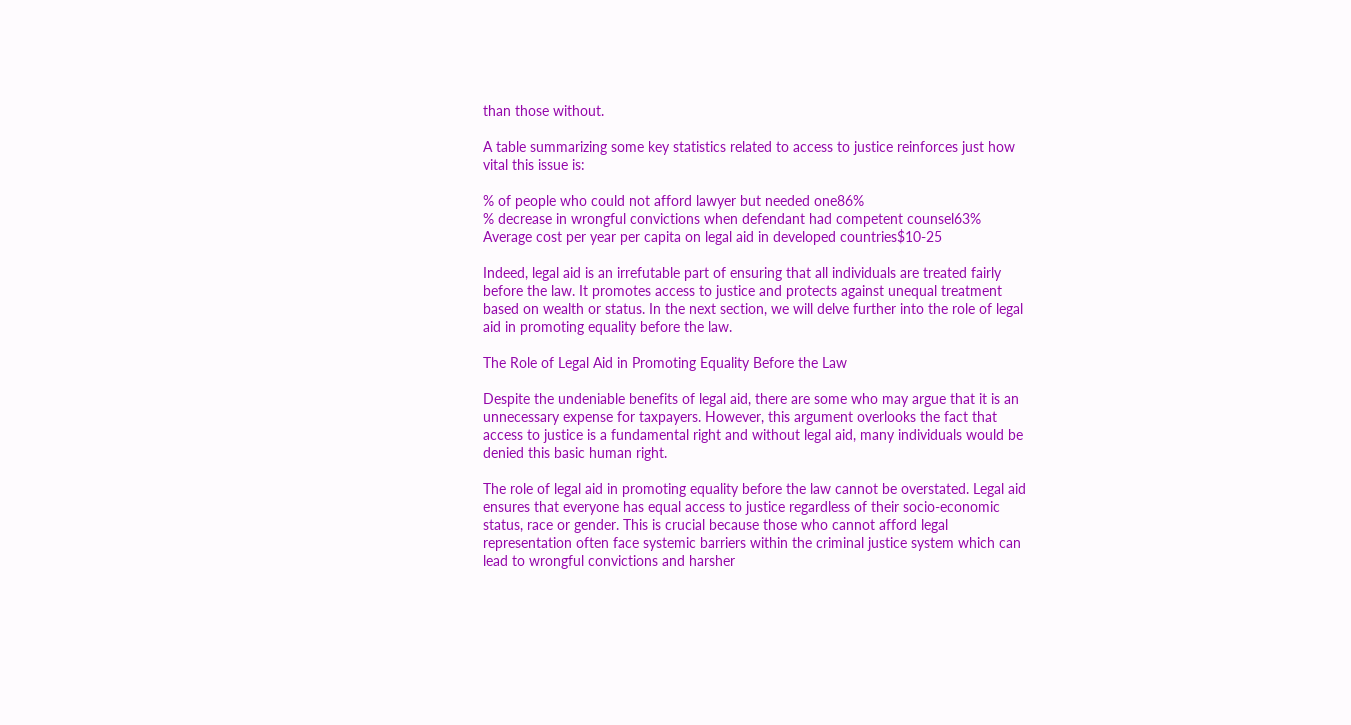than those without.

A table summarizing some key statistics related to access to justice reinforces just how vital this issue is:

% of people who could not afford lawyer but needed one86%
% decrease in wrongful convictions when defendant had competent counsel63%
Average cost per year per capita on legal aid in developed countries$10-25

Indeed, legal aid is an irrefutable part of ensuring that all individuals are treated fairly before the law. It promotes access to justice and protects against unequal treatment based on wealth or status. In the next section, we will delve further into the role of legal aid in promoting equality before the law.

The Role of Legal Aid in Promoting Equality Before the Law

Despite the undeniable benefits of legal aid, there are some who may argue that it is an unnecessary expense for taxpayers. However, this argument overlooks the fact that access to justice is a fundamental right and without legal aid, many individuals would be denied this basic human right.

The role of legal aid in promoting equality before the law cannot be overstated. Legal aid ensures that everyone has equal access to justice regardless of their socio-economic status, race or gender. This is crucial because those who cannot afford legal representation often face systemic barriers within the criminal justice system which can lead to wrongful convictions and harsher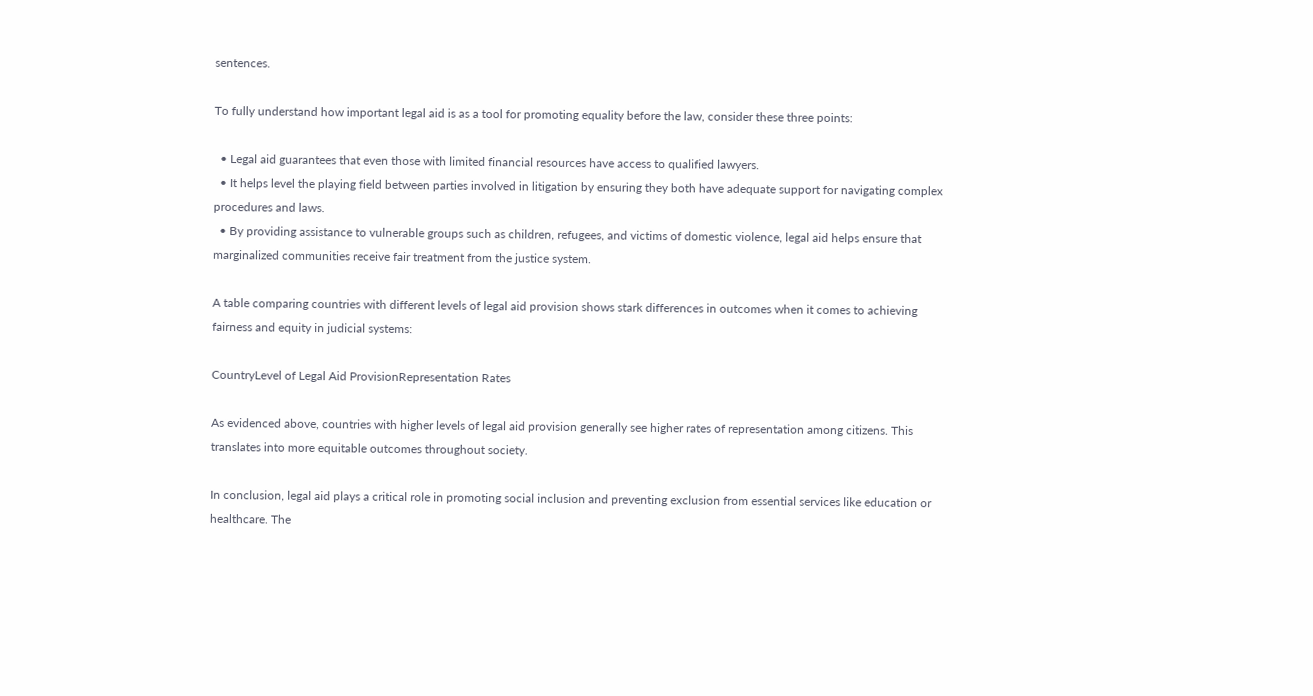sentences.

To fully understand how important legal aid is as a tool for promoting equality before the law, consider these three points:

  • Legal aid guarantees that even those with limited financial resources have access to qualified lawyers.
  • It helps level the playing field between parties involved in litigation by ensuring they both have adequate support for navigating complex procedures and laws.
  • By providing assistance to vulnerable groups such as children, refugees, and victims of domestic violence, legal aid helps ensure that marginalized communities receive fair treatment from the justice system.

A table comparing countries with different levels of legal aid provision shows stark differences in outcomes when it comes to achieving fairness and equity in judicial systems:

CountryLevel of Legal Aid ProvisionRepresentation Rates

As evidenced above, countries with higher levels of legal aid provision generally see higher rates of representation among citizens. This translates into more equitable outcomes throughout society.

In conclusion, legal aid plays a critical role in promoting social inclusion and preventing exclusion from essential services like education or healthcare. The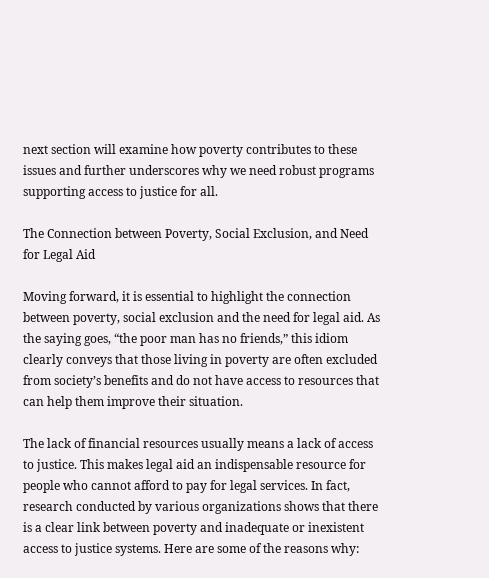next section will examine how poverty contributes to these issues and further underscores why we need robust programs supporting access to justice for all.

The Connection between Poverty, Social Exclusion, and Need for Legal Aid

Moving forward, it is essential to highlight the connection between poverty, social exclusion and the need for legal aid. As the saying goes, “the poor man has no friends,” this idiom clearly conveys that those living in poverty are often excluded from society’s benefits and do not have access to resources that can help them improve their situation.

The lack of financial resources usually means a lack of access to justice. This makes legal aid an indispensable resource for people who cannot afford to pay for legal services. In fact, research conducted by various organizations shows that there is a clear link between poverty and inadequate or inexistent access to justice systems. Here are some of the reasons why: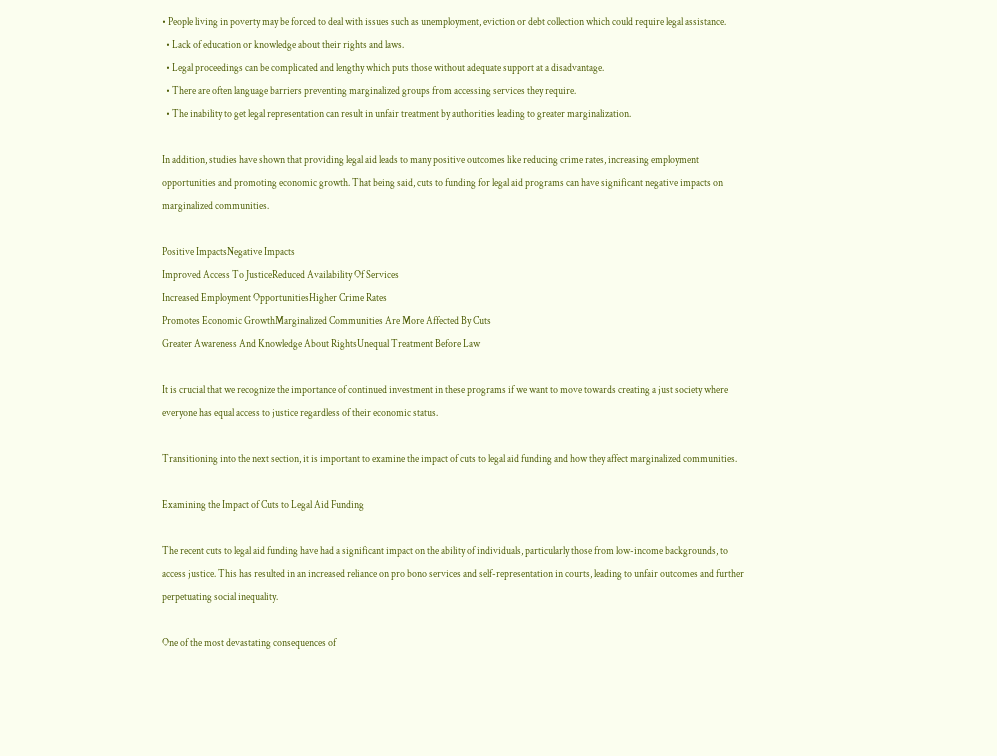• People living in poverty may be forced to deal with issues such as unemployment, eviction or debt collection which could require legal assistance.
  • Lack of education or knowledge about their rights and laws.
  • Legal proceedings can be complicated and lengthy which puts those without adequate support at a disadvantage.
  • There are often language barriers preventing marginalized groups from accessing services they require.
  • The inability to get legal representation can result in unfair treatment by authorities leading to greater marginalization.

In addition, studies have shown that providing legal aid leads to many positive outcomes like reducing crime rates, increasing employment opportunities and promoting economic growth. That being said, cuts to funding for legal aid programs can have significant negative impacts on marginalized communities.

Positive ImpactsNegative Impacts
Improved Access To JusticeReduced Availability Of Services
Increased Employment OpportunitiesHigher Crime Rates
Promotes Economic GrowthMarginalized Communities Are More Affected By Cuts
Greater Awareness And Knowledge About RightsUnequal Treatment Before Law

It is crucial that we recognize the importance of continued investment in these programs if we want to move towards creating a just society where everyone has equal access to justice regardless of their economic status.

Transitioning into the next section, it is important to examine the impact of cuts to legal aid funding and how they affect marginalized communities.

Examining the Impact of Cuts to Legal Aid Funding

The recent cuts to legal aid funding have had a significant impact on the ability of individuals, particularly those from low-income backgrounds, to access justice. This has resulted in an increased reliance on pro bono services and self-representation in courts, leading to unfair outcomes and further perpetuating social inequality.

One of the most devastating consequences of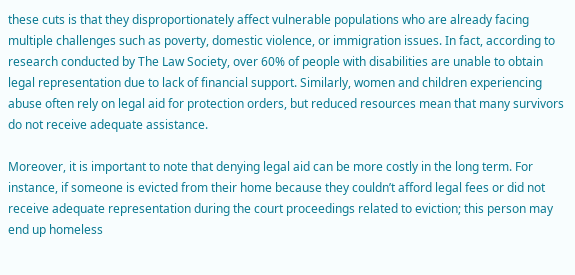these cuts is that they disproportionately affect vulnerable populations who are already facing multiple challenges such as poverty, domestic violence, or immigration issues. In fact, according to research conducted by The Law Society, over 60% of people with disabilities are unable to obtain legal representation due to lack of financial support. Similarly, women and children experiencing abuse often rely on legal aid for protection orders, but reduced resources mean that many survivors do not receive adequate assistance.

Moreover, it is important to note that denying legal aid can be more costly in the long term. For instance, if someone is evicted from their home because they couldn’t afford legal fees or did not receive adequate representation during the court proceedings related to eviction; this person may end up homeless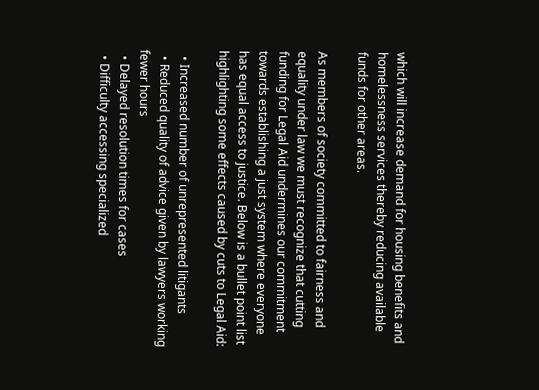which will increase demand for housing benefits and homelessness services thereby reducing available funds for other areas.

As members of society committed to fairness and equality under law we must recognize that cutting funding for Legal Aid undermines our commitment towards establishing a just system where everyone has equal access to justice. Below is a bullet point list highlighting some effects caused by cuts to Legal Aid:

  • Increased number of unrepresented litigants
  • Reduced quality of advice given by lawyers working fewer hours
  • Delayed resolution times for cases
  • Difficulty accessing specialized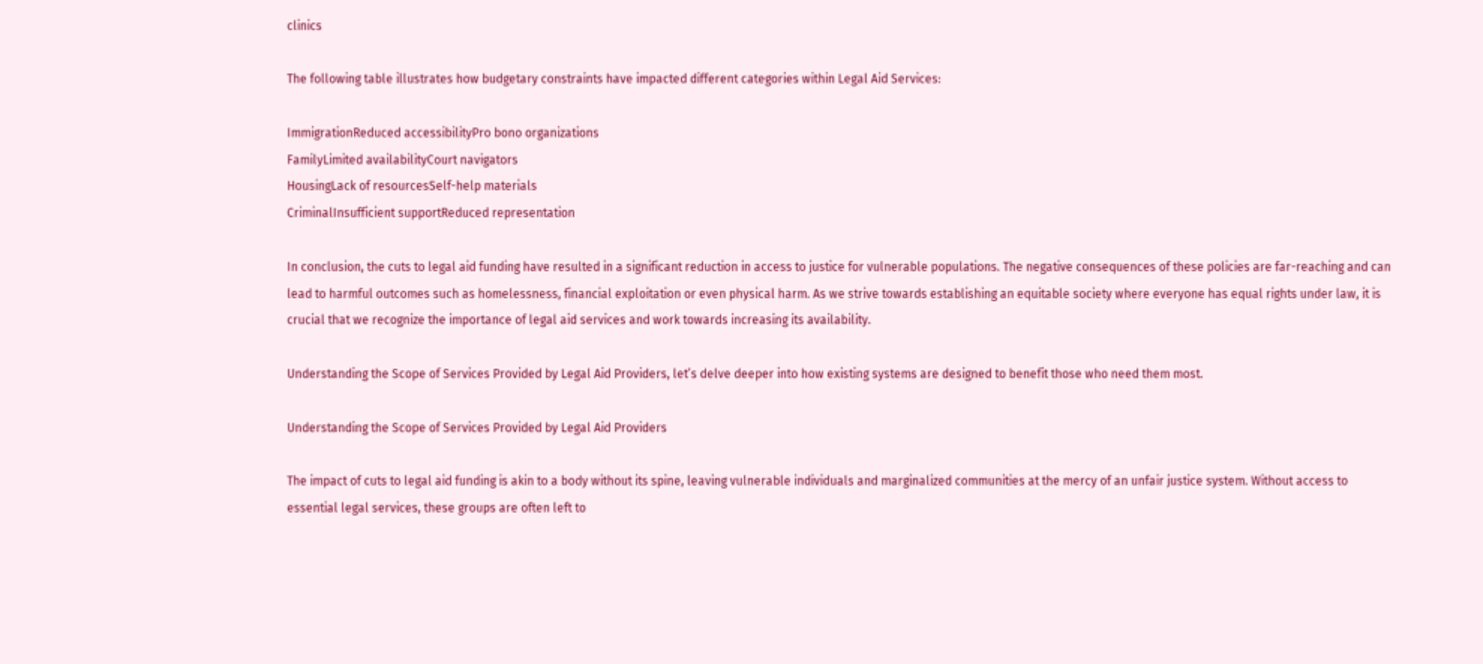clinics

The following table illustrates how budgetary constraints have impacted different categories within Legal Aid Services:

ImmigrationReduced accessibilityPro bono organizations
FamilyLimited availabilityCourt navigators
HousingLack of resourcesSelf-help materials
CriminalInsufficient supportReduced representation

In conclusion, the cuts to legal aid funding have resulted in a significant reduction in access to justice for vulnerable populations. The negative consequences of these policies are far-reaching and can lead to harmful outcomes such as homelessness, financial exploitation or even physical harm. As we strive towards establishing an equitable society where everyone has equal rights under law, it is crucial that we recognize the importance of legal aid services and work towards increasing its availability.

Understanding the Scope of Services Provided by Legal Aid Providers, let’s delve deeper into how existing systems are designed to benefit those who need them most.

Understanding the Scope of Services Provided by Legal Aid Providers

The impact of cuts to legal aid funding is akin to a body without its spine, leaving vulnerable individuals and marginalized communities at the mercy of an unfair justice system. Without access to essential legal services, these groups are often left to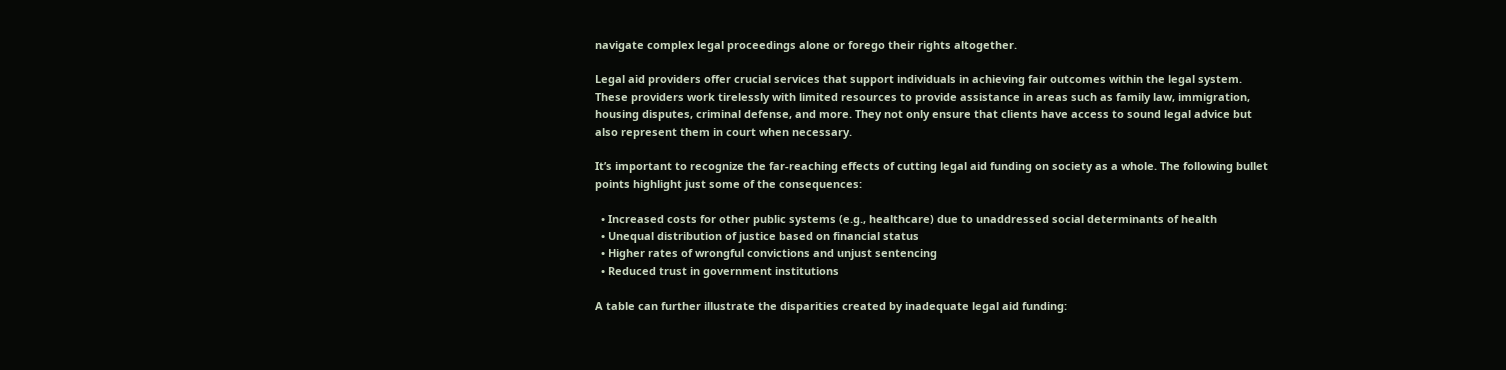navigate complex legal proceedings alone or forego their rights altogether.

Legal aid providers offer crucial services that support individuals in achieving fair outcomes within the legal system. These providers work tirelessly with limited resources to provide assistance in areas such as family law, immigration, housing disputes, criminal defense, and more. They not only ensure that clients have access to sound legal advice but also represent them in court when necessary.

It’s important to recognize the far-reaching effects of cutting legal aid funding on society as a whole. The following bullet points highlight just some of the consequences:

  • Increased costs for other public systems (e.g., healthcare) due to unaddressed social determinants of health
  • Unequal distribution of justice based on financial status
  • Higher rates of wrongful convictions and unjust sentencing
  • Reduced trust in government institutions

A table can further illustrate the disparities created by inadequate legal aid funding: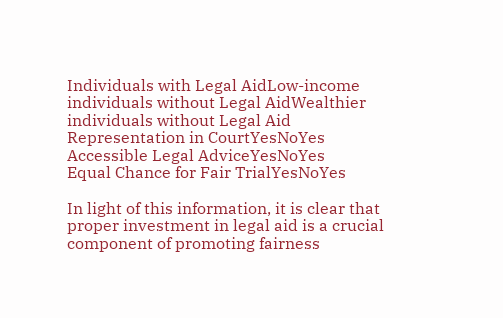Individuals with Legal AidLow-income individuals without Legal AidWealthier individuals without Legal Aid
Representation in CourtYesNoYes
Accessible Legal AdviceYesNoYes
Equal Chance for Fair TrialYesNoYes

In light of this information, it is clear that proper investment in legal aid is a crucial component of promoting fairness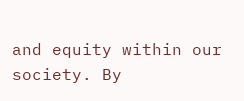and equity within our society. By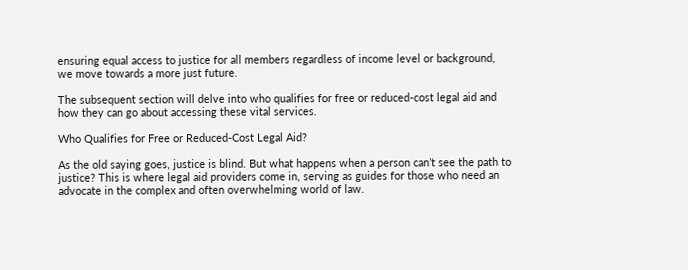ensuring equal access to justice for all members regardless of income level or background, we move towards a more just future.

The subsequent section will delve into who qualifies for free or reduced-cost legal aid and how they can go about accessing these vital services.

Who Qualifies for Free or Reduced-Cost Legal Aid?

As the old saying goes, justice is blind. But what happens when a person can’t see the path to justice? This is where legal aid providers come in, serving as guides for those who need an advocate in the complex and often overwhelming world of law.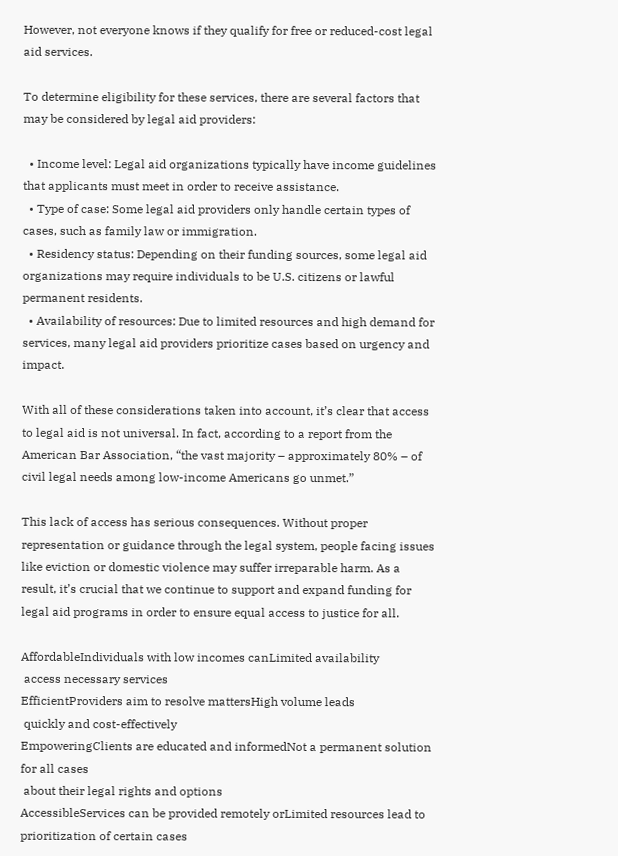However, not everyone knows if they qualify for free or reduced-cost legal aid services.

To determine eligibility for these services, there are several factors that may be considered by legal aid providers:

  • Income level: Legal aid organizations typically have income guidelines that applicants must meet in order to receive assistance.
  • Type of case: Some legal aid providers only handle certain types of cases, such as family law or immigration.
  • Residency status: Depending on their funding sources, some legal aid organizations may require individuals to be U.S. citizens or lawful permanent residents.
  • Availability of resources: Due to limited resources and high demand for services, many legal aid providers prioritize cases based on urgency and impact.

With all of these considerations taken into account, it’s clear that access to legal aid is not universal. In fact, according to a report from the American Bar Association, “the vast majority – approximately 80% – of civil legal needs among low-income Americans go unmet.”

This lack of access has serious consequences. Without proper representation or guidance through the legal system, people facing issues like eviction or domestic violence may suffer irreparable harm. As a result, it’s crucial that we continue to support and expand funding for legal aid programs in order to ensure equal access to justice for all.

AffordableIndividuals with low incomes canLimited availability
 access necessary services
EfficientProviders aim to resolve mattersHigh volume leads
 quickly and cost-effectively
EmpoweringClients are educated and informedNot a permanent solution for all cases
 about their legal rights and options
AccessibleServices can be provided remotely orLimited resources lead to prioritization of certain cases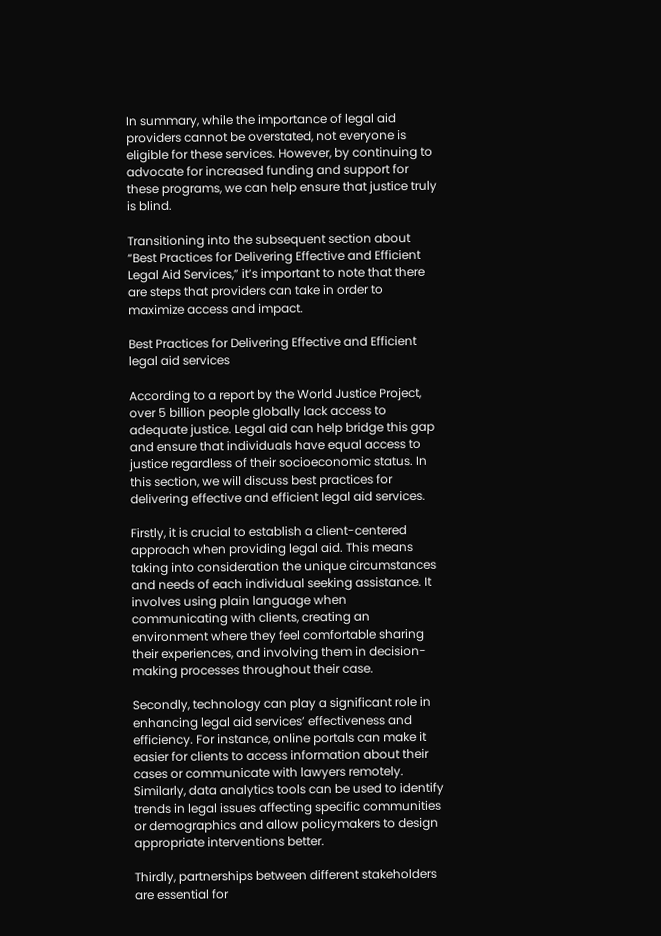In summary, while the importance of legal aid providers cannot be overstated, not everyone is eligible for these services. However, by continuing to advocate for increased funding and support for these programs, we can help ensure that justice truly is blind.

Transitioning into the subsequent section about “Best Practices for Delivering Effective and Efficient Legal Aid Services,” it’s important to note that there are steps that providers can take in order to maximize access and impact.

Best Practices for Delivering Effective and Efficient legal aid services

According to a report by the World Justice Project, over 5 billion people globally lack access to adequate justice. Legal aid can help bridge this gap and ensure that individuals have equal access to justice regardless of their socioeconomic status. In this section, we will discuss best practices for delivering effective and efficient legal aid services.

Firstly, it is crucial to establish a client-centered approach when providing legal aid. This means taking into consideration the unique circumstances and needs of each individual seeking assistance. It involves using plain language when communicating with clients, creating an environment where they feel comfortable sharing their experiences, and involving them in decision-making processes throughout their case.

Secondly, technology can play a significant role in enhancing legal aid services’ effectiveness and efficiency. For instance, online portals can make it easier for clients to access information about their cases or communicate with lawyers remotely. Similarly, data analytics tools can be used to identify trends in legal issues affecting specific communities or demographics and allow policymakers to design appropriate interventions better.

Thirdly, partnerships between different stakeholders are essential for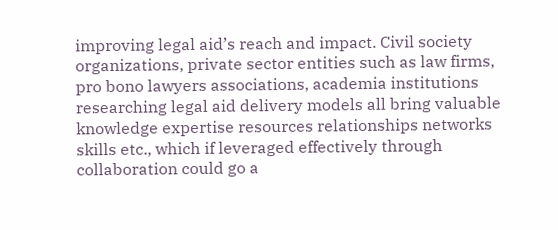improving legal aid’s reach and impact. Civil society organizations, private sector entities such as law firms, pro bono lawyers associations, academia institutions researching legal aid delivery models all bring valuable knowledge expertise resources relationships networks skills etc., which if leveraged effectively through collaboration could go a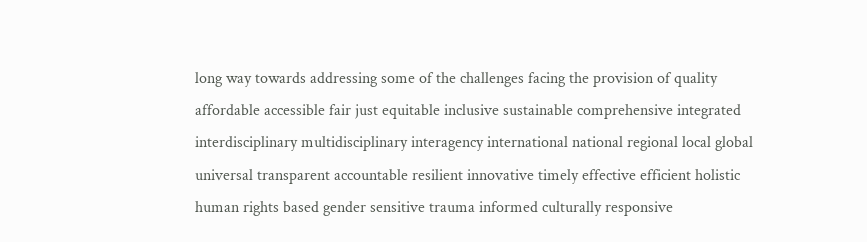long way towards addressing some of the challenges facing the provision of quality affordable accessible fair just equitable inclusive sustainable comprehensive integrated interdisciplinary multidisciplinary interagency international national regional local global universal transparent accountable resilient innovative timely effective efficient holistic human rights based gender sensitive trauma informed culturally responsive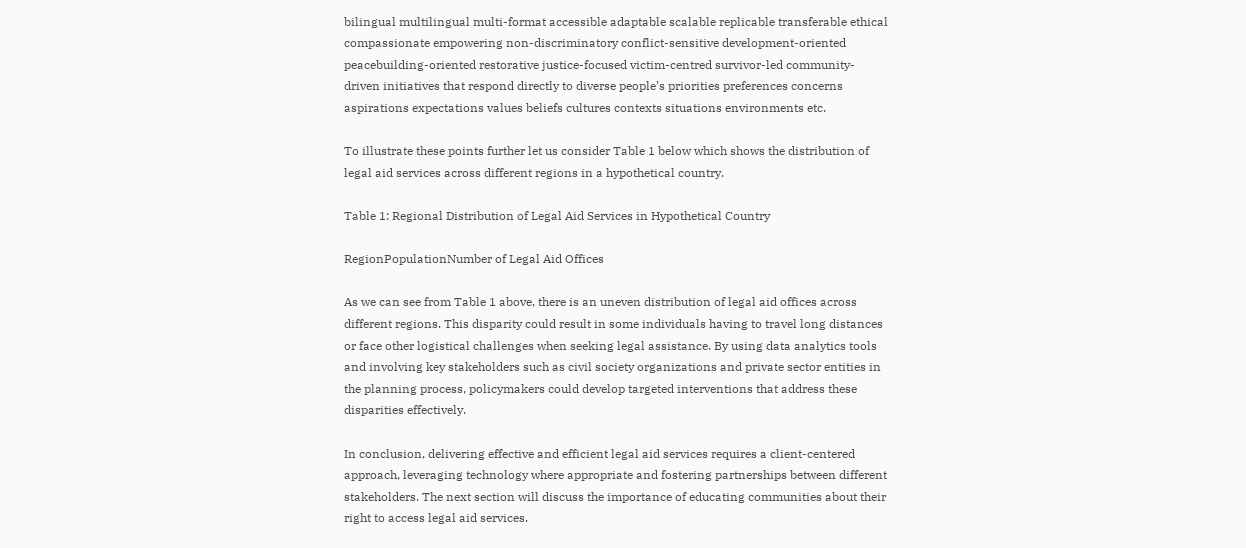bilingual multilingual multi-format accessible adaptable scalable replicable transferable ethical compassionate empowering non-discriminatory conflict-sensitive development-oriented peacebuilding-oriented restorative justice-focused victim-centred survivor-led community-driven initiatives that respond directly to diverse people’s priorities preferences concerns aspirations expectations values beliefs cultures contexts situations environments etc.

To illustrate these points further let us consider Table 1 below which shows the distribution of legal aid services across different regions in a hypothetical country.

Table 1: Regional Distribution of Legal Aid Services in Hypothetical Country

RegionPopulationNumber of Legal Aid Offices

As we can see from Table 1 above, there is an uneven distribution of legal aid offices across different regions. This disparity could result in some individuals having to travel long distances or face other logistical challenges when seeking legal assistance. By using data analytics tools and involving key stakeholders such as civil society organizations and private sector entities in the planning process, policymakers could develop targeted interventions that address these disparities effectively.

In conclusion, delivering effective and efficient legal aid services requires a client-centered approach, leveraging technology where appropriate and fostering partnerships between different stakeholders. The next section will discuss the importance of educating communities about their right to access legal aid services.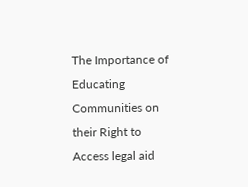The Importance of Educating Communities on their Right to Access legal aid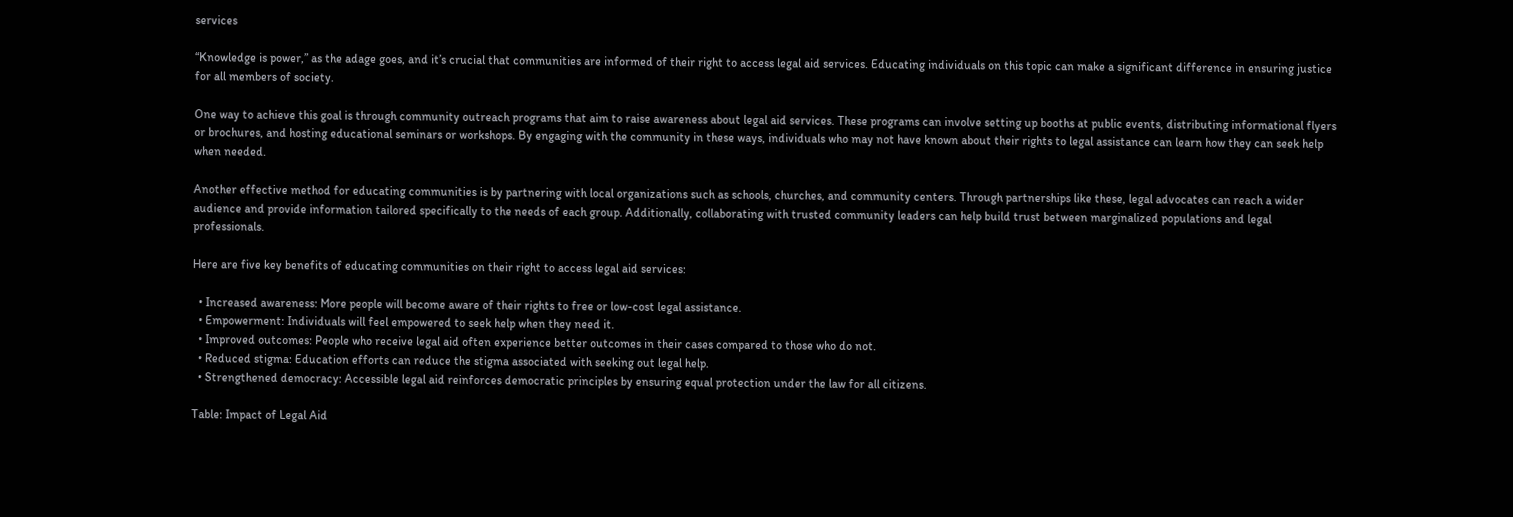services

“Knowledge is power,” as the adage goes, and it’s crucial that communities are informed of their right to access legal aid services. Educating individuals on this topic can make a significant difference in ensuring justice for all members of society.

One way to achieve this goal is through community outreach programs that aim to raise awareness about legal aid services. These programs can involve setting up booths at public events, distributing informational flyers or brochures, and hosting educational seminars or workshops. By engaging with the community in these ways, individuals who may not have known about their rights to legal assistance can learn how they can seek help when needed.

Another effective method for educating communities is by partnering with local organizations such as schools, churches, and community centers. Through partnerships like these, legal advocates can reach a wider audience and provide information tailored specifically to the needs of each group. Additionally, collaborating with trusted community leaders can help build trust between marginalized populations and legal professionals.

Here are five key benefits of educating communities on their right to access legal aid services:

  • Increased awareness: More people will become aware of their rights to free or low-cost legal assistance.
  • Empowerment: Individuals will feel empowered to seek help when they need it.
  • Improved outcomes: People who receive legal aid often experience better outcomes in their cases compared to those who do not.
  • Reduced stigma: Education efforts can reduce the stigma associated with seeking out legal help.
  • Strengthened democracy: Accessible legal aid reinforces democratic principles by ensuring equal protection under the law for all citizens.

Table: Impact of Legal Aid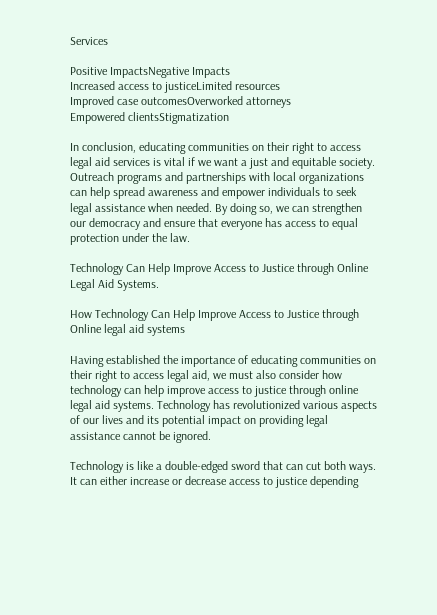Services

Positive ImpactsNegative Impacts
Increased access to justiceLimited resources
Improved case outcomesOverworked attorneys
Empowered clientsStigmatization

In conclusion, educating communities on their right to access legal aid services is vital if we want a just and equitable society. Outreach programs and partnerships with local organizations can help spread awareness and empower individuals to seek legal assistance when needed. By doing so, we can strengthen our democracy and ensure that everyone has access to equal protection under the law.

Technology Can Help Improve Access to Justice through Online Legal Aid Systems.

How Technology Can Help Improve Access to Justice through Online legal aid systems

Having established the importance of educating communities on their right to access legal aid, we must also consider how technology can help improve access to justice through online legal aid systems. Technology has revolutionized various aspects of our lives and its potential impact on providing legal assistance cannot be ignored.

Technology is like a double-edged sword that can cut both ways. It can either increase or decrease access to justice depending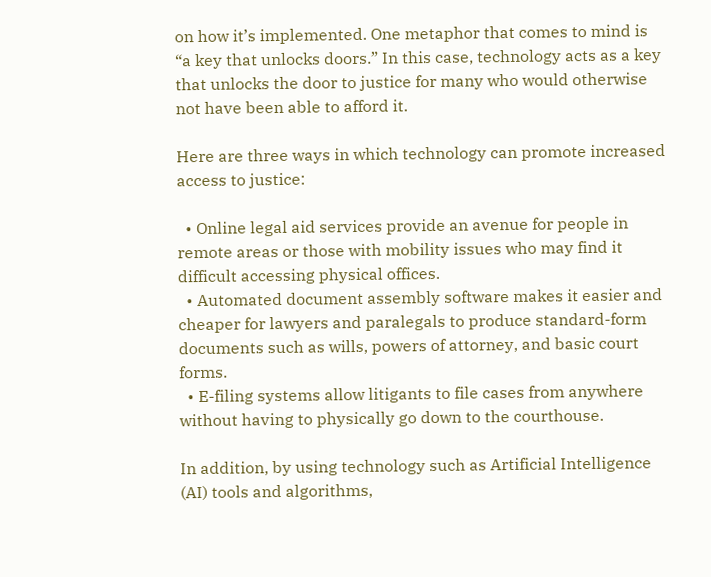on how it’s implemented. One metaphor that comes to mind is “a key that unlocks doors.” In this case, technology acts as a key that unlocks the door to justice for many who would otherwise not have been able to afford it.

Here are three ways in which technology can promote increased access to justice:

  • Online legal aid services provide an avenue for people in remote areas or those with mobility issues who may find it difficult accessing physical offices.
  • Automated document assembly software makes it easier and cheaper for lawyers and paralegals to produce standard-form documents such as wills, powers of attorney, and basic court forms.
  • E-filing systems allow litigants to file cases from anywhere without having to physically go down to the courthouse.

In addition, by using technology such as Artificial Intelligence (AI) tools and algorithms,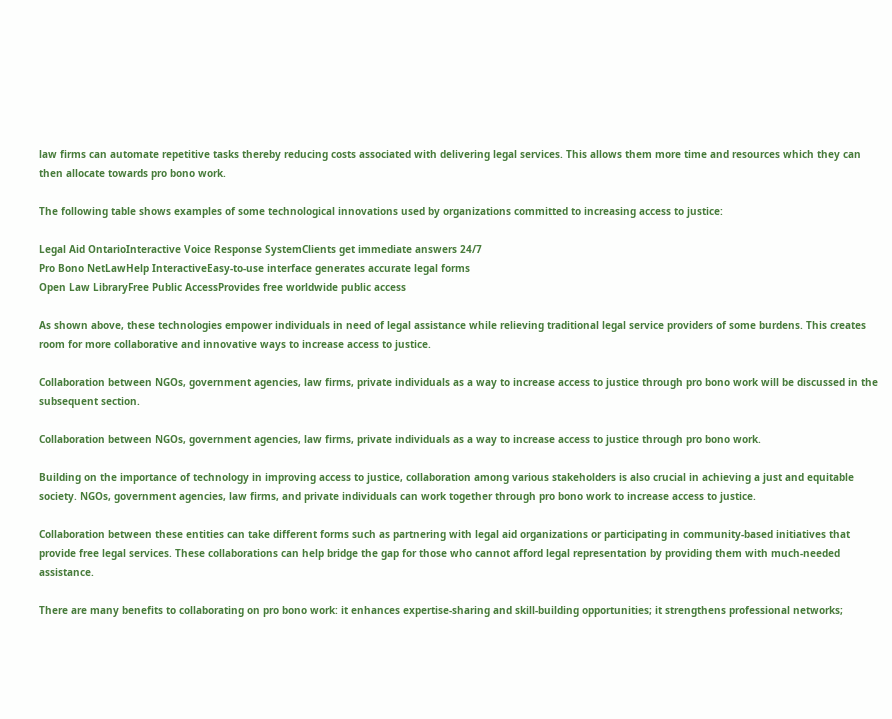law firms can automate repetitive tasks thereby reducing costs associated with delivering legal services. This allows them more time and resources which they can then allocate towards pro bono work.

The following table shows examples of some technological innovations used by organizations committed to increasing access to justice:

Legal Aid OntarioInteractive Voice Response SystemClients get immediate answers 24/7
Pro Bono NetLawHelp InteractiveEasy-to-use interface generates accurate legal forms
Open Law LibraryFree Public AccessProvides free worldwide public access

As shown above, these technologies empower individuals in need of legal assistance while relieving traditional legal service providers of some burdens. This creates room for more collaborative and innovative ways to increase access to justice.

Collaboration between NGOs, government agencies, law firms, private individuals as a way to increase access to justice through pro bono work will be discussed in the subsequent section.

Collaboration between NGOs, government agencies, law firms, private individuals as a way to increase access to justice through pro bono work.

Building on the importance of technology in improving access to justice, collaboration among various stakeholders is also crucial in achieving a just and equitable society. NGOs, government agencies, law firms, and private individuals can work together through pro bono work to increase access to justice.

Collaboration between these entities can take different forms such as partnering with legal aid organizations or participating in community-based initiatives that provide free legal services. These collaborations can help bridge the gap for those who cannot afford legal representation by providing them with much-needed assistance.

There are many benefits to collaborating on pro bono work: it enhances expertise-sharing and skill-building opportunities; it strengthens professional networks;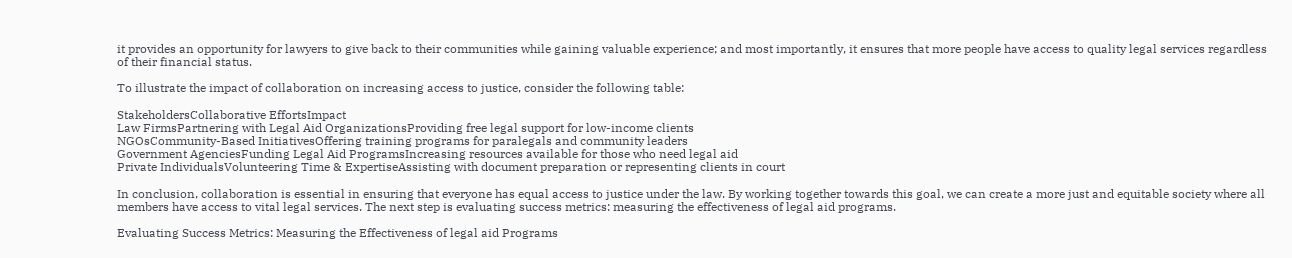it provides an opportunity for lawyers to give back to their communities while gaining valuable experience; and most importantly, it ensures that more people have access to quality legal services regardless of their financial status.

To illustrate the impact of collaboration on increasing access to justice, consider the following table:

StakeholdersCollaborative EffortsImpact
Law FirmsPartnering with Legal Aid OrganizationsProviding free legal support for low-income clients
NGOsCommunity-Based InitiativesOffering training programs for paralegals and community leaders
Government AgenciesFunding Legal Aid ProgramsIncreasing resources available for those who need legal aid
Private IndividualsVolunteering Time & ExpertiseAssisting with document preparation or representing clients in court

In conclusion, collaboration is essential in ensuring that everyone has equal access to justice under the law. By working together towards this goal, we can create a more just and equitable society where all members have access to vital legal services. The next step is evaluating success metrics: measuring the effectiveness of legal aid programs.

Evaluating Success Metrics: Measuring the Effectiveness of legal aid Programs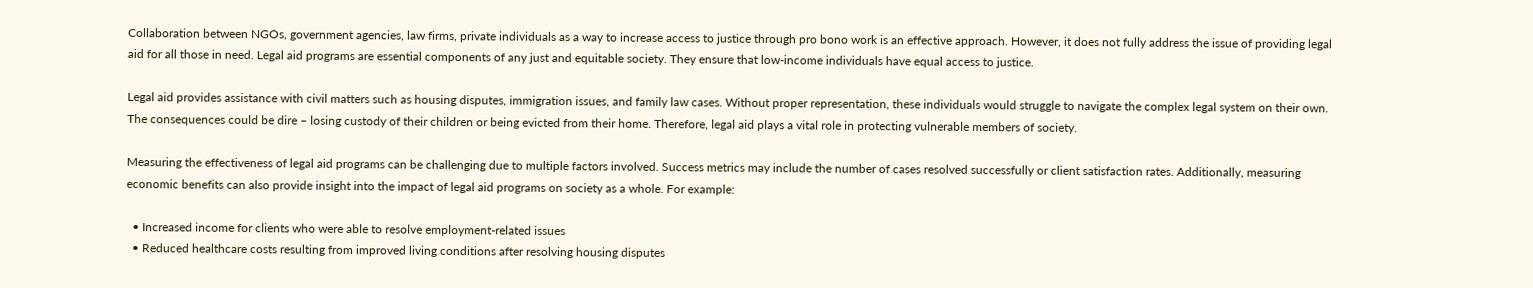Collaboration between NGOs, government agencies, law firms, private individuals as a way to increase access to justice through pro bono work is an effective approach. However, it does not fully address the issue of providing legal aid for all those in need. Legal aid programs are essential components of any just and equitable society. They ensure that low-income individuals have equal access to justice.

Legal aid provides assistance with civil matters such as housing disputes, immigration issues, and family law cases. Without proper representation, these individuals would struggle to navigate the complex legal system on their own. The consequences could be dire – losing custody of their children or being evicted from their home. Therefore, legal aid plays a vital role in protecting vulnerable members of society.

Measuring the effectiveness of legal aid programs can be challenging due to multiple factors involved. Success metrics may include the number of cases resolved successfully or client satisfaction rates. Additionally, measuring economic benefits can also provide insight into the impact of legal aid programs on society as a whole. For example:

  • Increased income for clients who were able to resolve employment-related issues
  • Reduced healthcare costs resulting from improved living conditions after resolving housing disputes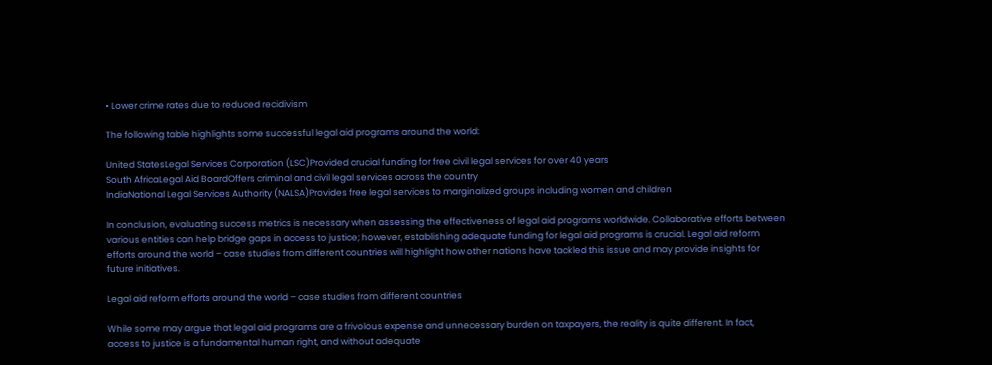• Lower crime rates due to reduced recidivism

The following table highlights some successful legal aid programs around the world:

United StatesLegal Services Corporation (LSC)Provided crucial funding for free civil legal services for over 40 years
South AfricaLegal Aid BoardOffers criminal and civil legal services across the country
IndiaNational Legal Services Authority (NALSA)Provides free legal services to marginalized groups including women and children

In conclusion, evaluating success metrics is necessary when assessing the effectiveness of legal aid programs worldwide. Collaborative efforts between various entities can help bridge gaps in access to justice; however, establishing adequate funding for legal aid programs is crucial. Legal aid reform efforts around the world – case studies from different countries will highlight how other nations have tackled this issue and may provide insights for future initiatives.

Legal aid reform efforts around the world – case studies from different countries

While some may argue that legal aid programs are a frivolous expense and unnecessary burden on taxpayers, the reality is quite different. In fact, access to justice is a fundamental human right, and without adequate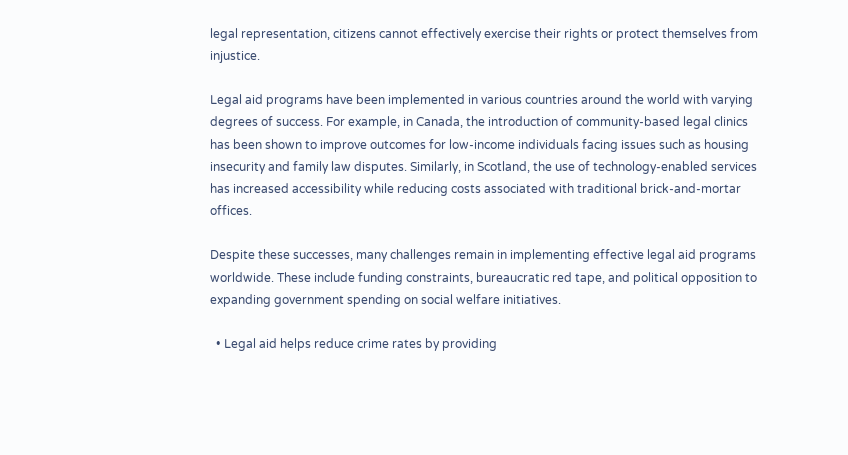legal representation, citizens cannot effectively exercise their rights or protect themselves from injustice.

Legal aid programs have been implemented in various countries around the world with varying degrees of success. For example, in Canada, the introduction of community-based legal clinics has been shown to improve outcomes for low-income individuals facing issues such as housing insecurity and family law disputes. Similarly, in Scotland, the use of technology-enabled services has increased accessibility while reducing costs associated with traditional brick-and-mortar offices.

Despite these successes, many challenges remain in implementing effective legal aid programs worldwide. These include funding constraints, bureaucratic red tape, and political opposition to expanding government spending on social welfare initiatives.

  • Legal aid helps reduce crime rates by providing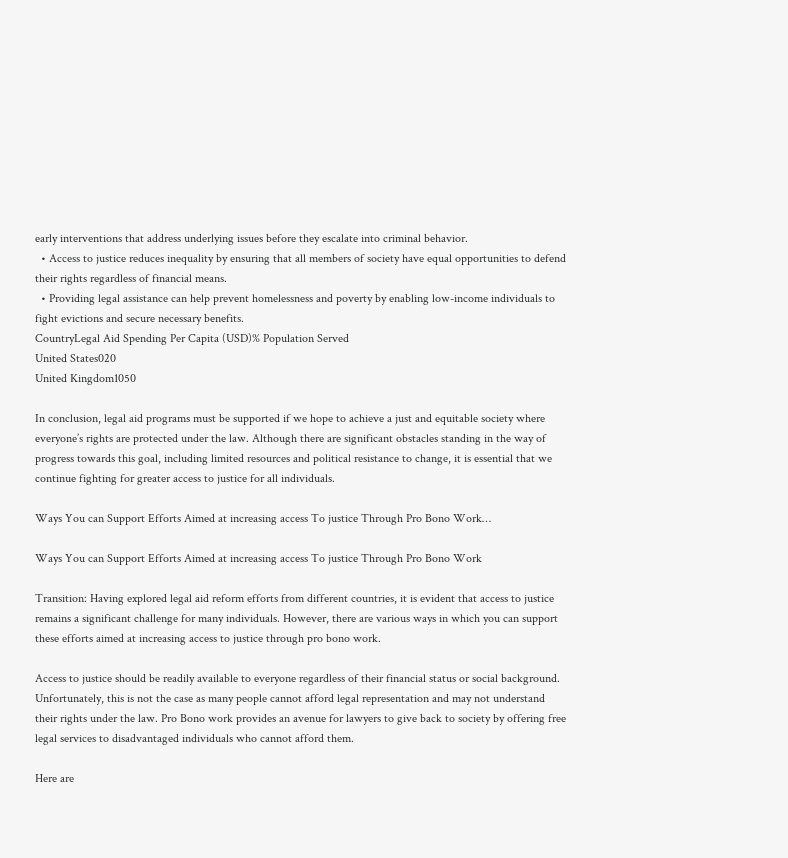early interventions that address underlying issues before they escalate into criminal behavior.
  • Access to justice reduces inequality by ensuring that all members of society have equal opportunities to defend their rights regardless of financial means.
  • Providing legal assistance can help prevent homelessness and poverty by enabling low-income individuals to fight evictions and secure necessary benefits.
CountryLegal Aid Spending Per Capita (USD)% Population Served
United States020
United Kingdom1050

In conclusion, legal aid programs must be supported if we hope to achieve a just and equitable society where everyone’s rights are protected under the law. Although there are significant obstacles standing in the way of progress towards this goal, including limited resources and political resistance to change, it is essential that we continue fighting for greater access to justice for all individuals.

Ways You can Support Efforts Aimed at increasing access To justice Through Pro Bono Work…

Ways You can Support Efforts Aimed at increasing access To justice Through Pro Bono Work

Transition: Having explored legal aid reform efforts from different countries, it is evident that access to justice remains a significant challenge for many individuals. However, there are various ways in which you can support these efforts aimed at increasing access to justice through pro bono work.

Access to justice should be readily available to everyone regardless of their financial status or social background. Unfortunately, this is not the case as many people cannot afford legal representation and may not understand their rights under the law. Pro Bono work provides an avenue for lawyers to give back to society by offering free legal services to disadvantaged individuals who cannot afford them.

Here are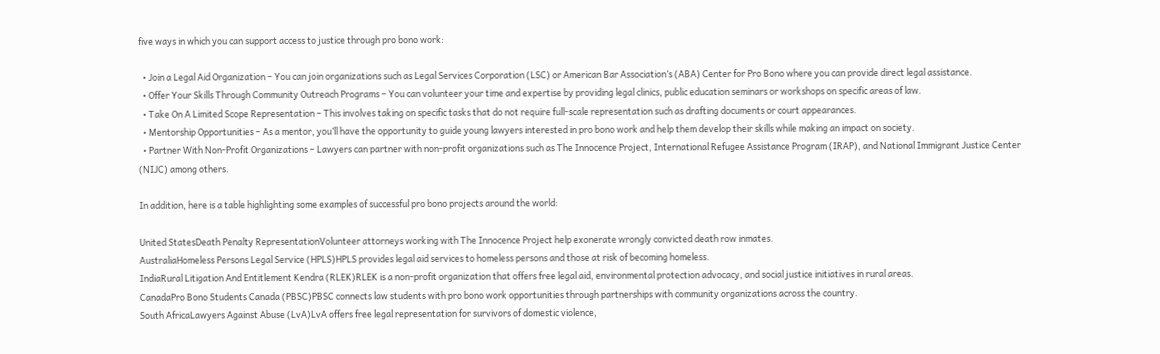five ways in which you can support access to justice through pro bono work:

  • Join a Legal Aid Organization – You can join organizations such as Legal Services Corporation (LSC) or American Bar Association’s (ABA) Center for Pro Bono where you can provide direct legal assistance.
  • Offer Your Skills Through Community Outreach Programs – You can volunteer your time and expertise by providing legal clinics, public education seminars or workshops on specific areas of law.
  • Take On A Limited Scope Representation – This involves taking on specific tasks that do not require full-scale representation such as drafting documents or court appearances.
  • Mentorship Opportunities – As a mentor, you’ll have the opportunity to guide young lawyers interested in pro bono work and help them develop their skills while making an impact on society.
  • Partner With Non-Profit Organizations – Lawyers can partner with non-profit organizations such as The Innocence Project, International Refugee Assistance Program (IRAP), and National Immigrant Justice Center (NIJC) among others.

In addition, here is a table highlighting some examples of successful pro bono projects around the world:

United StatesDeath Penalty RepresentationVolunteer attorneys working with The Innocence Project help exonerate wrongly convicted death row inmates.
AustraliaHomeless Persons Legal Service (HPLS)HPLS provides legal aid services to homeless persons and those at risk of becoming homeless.
IndiaRural Litigation And Entitlement Kendra (RLEK)RLEK is a non-profit organization that offers free legal aid, environmental protection advocacy, and social justice initiatives in rural areas.
CanadaPro Bono Students Canada (PBSC)PBSC connects law students with pro bono work opportunities through partnerships with community organizations across the country.
South AfricaLawyers Against Abuse (LvA)LvA offers free legal representation for survivors of domestic violence,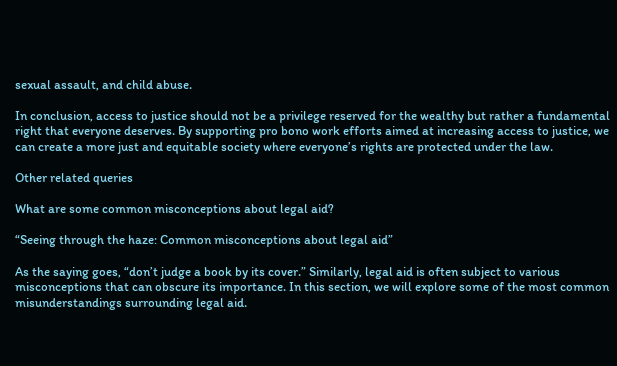sexual assault, and child abuse.

In conclusion, access to justice should not be a privilege reserved for the wealthy but rather a fundamental right that everyone deserves. By supporting pro bono work efforts aimed at increasing access to justice, we can create a more just and equitable society where everyone’s rights are protected under the law.

Other related queries

What are some common misconceptions about legal aid?

“Seeing through the haze: Common misconceptions about legal aid”

As the saying goes, “don’t judge a book by its cover.” Similarly, legal aid is often subject to various misconceptions that can obscure its importance. In this section, we will explore some of the most common misunderstandings surrounding legal aid.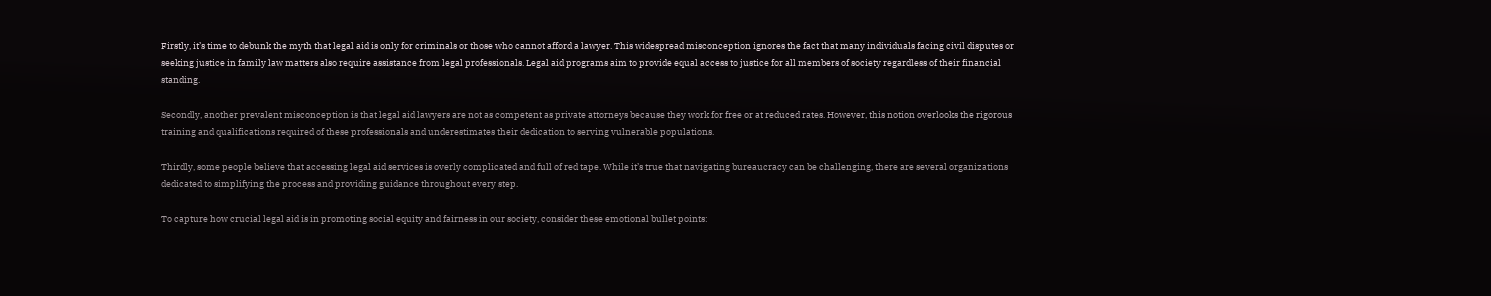Firstly, it’s time to debunk the myth that legal aid is only for criminals or those who cannot afford a lawyer. This widespread misconception ignores the fact that many individuals facing civil disputes or seeking justice in family law matters also require assistance from legal professionals. Legal aid programs aim to provide equal access to justice for all members of society regardless of their financial standing.

Secondly, another prevalent misconception is that legal aid lawyers are not as competent as private attorneys because they work for free or at reduced rates. However, this notion overlooks the rigorous training and qualifications required of these professionals and underestimates their dedication to serving vulnerable populations.

Thirdly, some people believe that accessing legal aid services is overly complicated and full of red tape. While it’s true that navigating bureaucracy can be challenging, there are several organizations dedicated to simplifying the process and providing guidance throughout every step.

To capture how crucial legal aid is in promoting social equity and fairness in our society, consider these emotional bullet points: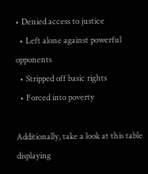• Denied access to justice
  • Left alone against powerful opponents
  • Stripped off basic rights
  • Forced into poverty

Additionally, take a look at this table displaying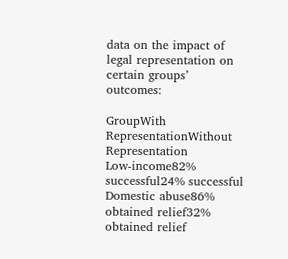data on the impact of legal representation on certain groups’ outcomes:

GroupWith RepresentationWithout Representation
Low-income82% successful24% successful
Domestic abuse86% obtained relief32% obtained relief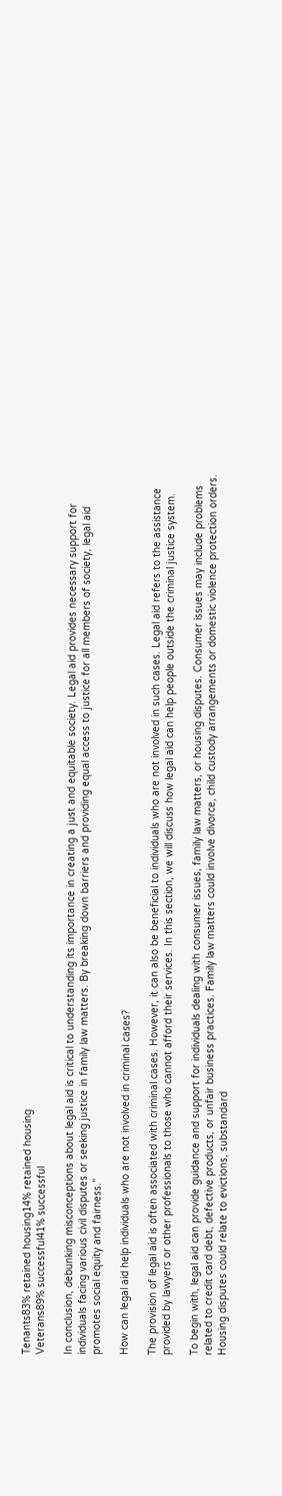Tenants83% retained housing14% retained housing
Veterans89% successful41% successful

In conclusion, debunking misconceptions about legal aid is critical to understanding its importance in creating a just and equitable society. Legal aid provides necessary support for individuals facing various civil disputes or seeking justice in family law matters. By breaking down barriers and providing equal access to justice for all members of society, legal aid promotes social equity and fairness.”

How can legal aid help individuals who are not involved in criminal cases?

The provision of legal aid is often associated with criminal cases. However, it can also be beneficial to individuals who are not involved in such cases. Legal aid refers to the assistance provided by lawyers or other professionals to those who cannot afford their services. In this section, we will discuss how legal aid can help people outside the criminal justice system.

To begin with, legal aid can provide guidance and support for individuals dealing with consumer issues, family law matters, or housing disputes. Consumer issues may include problems related to credit card debt, defective products, or unfair business practices. Family law matters could involve divorce, child custody arrangements or domestic violence protection orders. Housing disputes could relate to evictions, substandard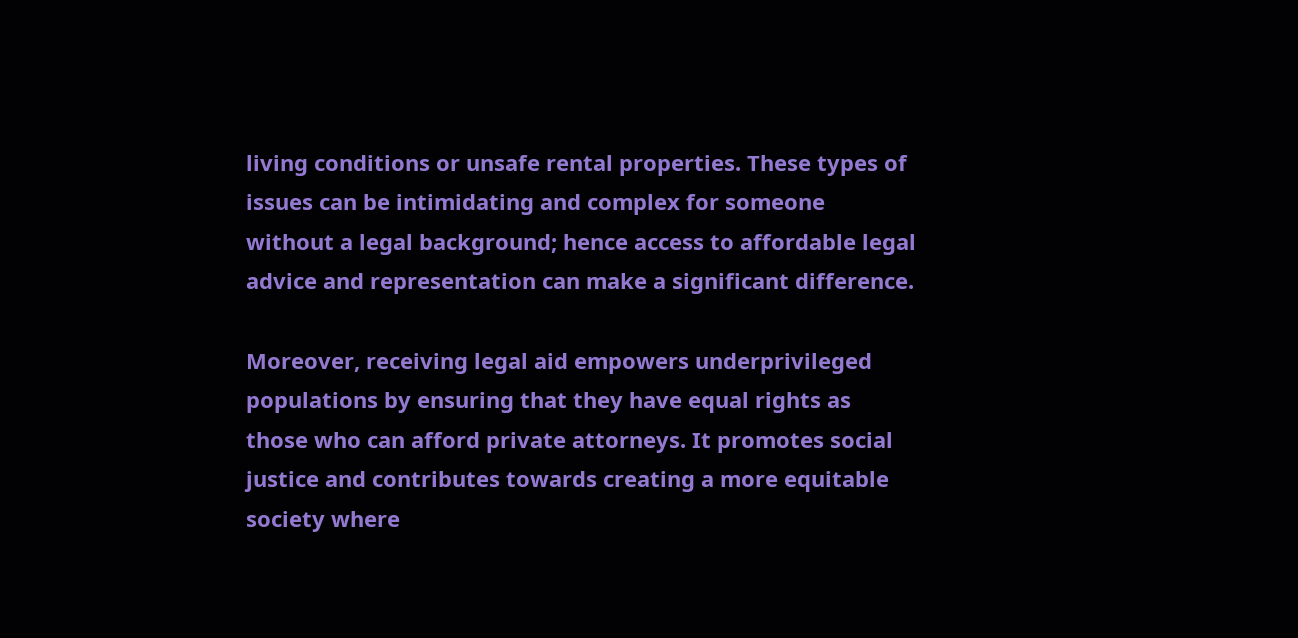living conditions or unsafe rental properties. These types of issues can be intimidating and complex for someone without a legal background; hence access to affordable legal advice and representation can make a significant difference.

Moreover, receiving legal aid empowers underprivileged populations by ensuring that they have equal rights as those who can afford private attorneys. It promotes social justice and contributes towards creating a more equitable society where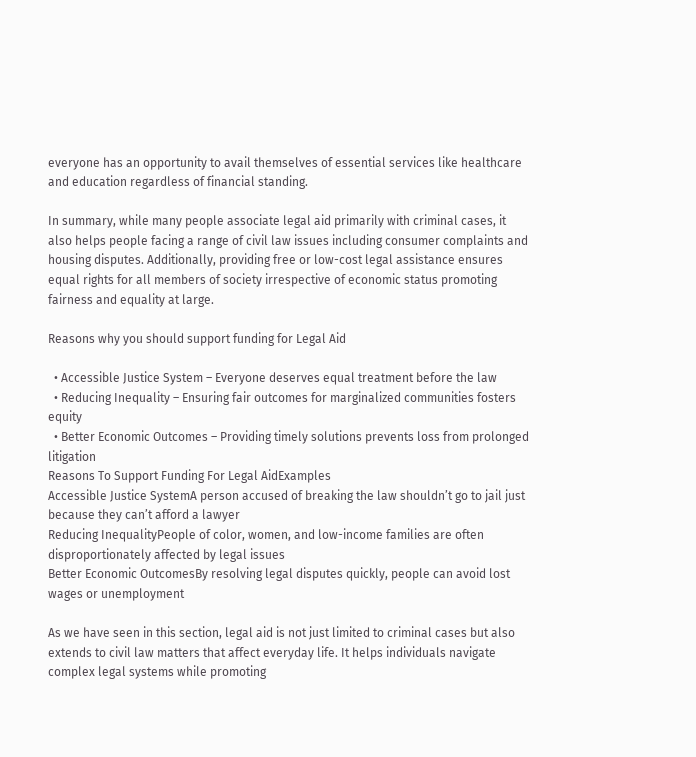everyone has an opportunity to avail themselves of essential services like healthcare and education regardless of financial standing.

In summary, while many people associate legal aid primarily with criminal cases, it also helps people facing a range of civil law issues including consumer complaints and housing disputes. Additionally, providing free or low-cost legal assistance ensures equal rights for all members of society irrespective of economic status promoting fairness and equality at large.

Reasons why you should support funding for Legal Aid

  • Accessible Justice System – Everyone deserves equal treatment before the law
  • Reducing Inequality – Ensuring fair outcomes for marginalized communities fosters equity
  • Better Economic Outcomes – Providing timely solutions prevents loss from prolonged litigation
Reasons To Support Funding For Legal AidExamples
Accessible Justice SystemA person accused of breaking the law shouldn’t go to jail just because they can’t afford a lawyer
Reducing InequalityPeople of color, women, and low-income families are often disproportionately affected by legal issues
Better Economic OutcomesBy resolving legal disputes quickly, people can avoid lost wages or unemployment

As we have seen in this section, legal aid is not just limited to criminal cases but also extends to civil law matters that affect everyday life. It helps individuals navigate complex legal systems while promoting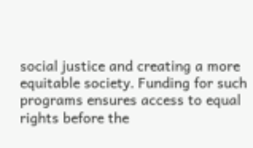social justice and creating a more equitable society. Funding for such programs ensures access to equal rights before the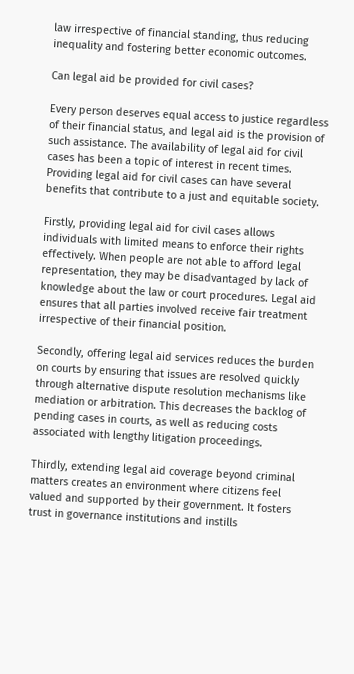law irrespective of financial standing, thus reducing inequality and fostering better economic outcomes.

Can legal aid be provided for civil cases?

Every person deserves equal access to justice regardless of their financial status, and legal aid is the provision of such assistance. The availability of legal aid for civil cases has been a topic of interest in recent times. Providing legal aid for civil cases can have several benefits that contribute to a just and equitable society.

Firstly, providing legal aid for civil cases allows individuals with limited means to enforce their rights effectively. When people are not able to afford legal representation, they may be disadvantaged by lack of knowledge about the law or court procedures. Legal aid ensures that all parties involved receive fair treatment irrespective of their financial position.

Secondly, offering legal aid services reduces the burden on courts by ensuring that issues are resolved quickly through alternative dispute resolution mechanisms like mediation or arbitration. This decreases the backlog of pending cases in courts, as well as reducing costs associated with lengthy litigation proceedings.

Thirdly, extending legal aid coverage beyond criminal matters creates an environment where citizens feel valued and supported by their government. It fosters trust in governance institutions and instills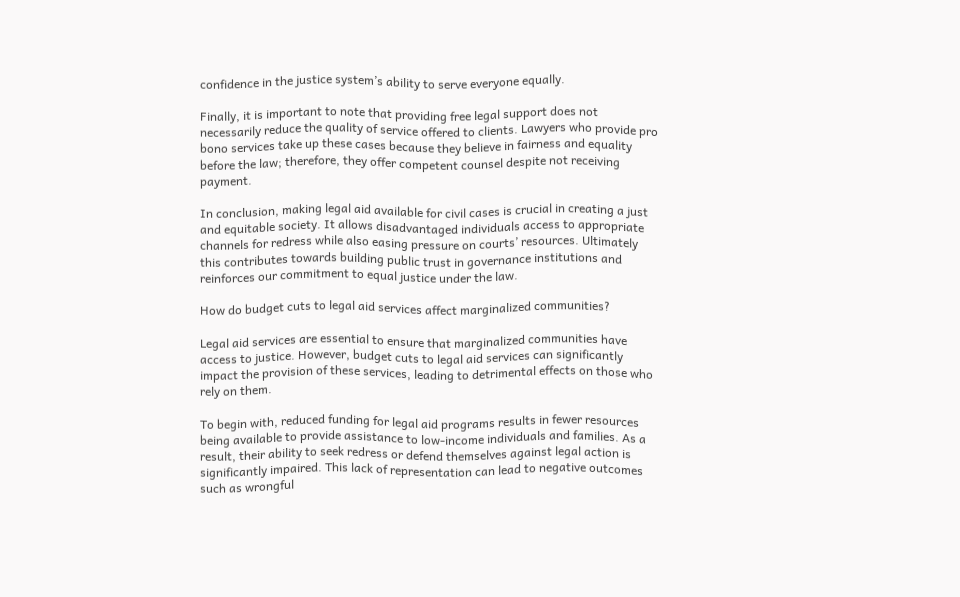confidence in the justice system’s ability to serve everyone equally.

Finally, it is important to note that providing free legal support does not necessarily reduce the quality of service offered to clients. Lawyers who provide pro bono services take up these cases because they believe in fairness and equality before the law; therefore, they offer competent counsel despite not receiving payment.

In conclusion, making legal aid available for civil cases is crucial in creating a just and equitable society. It allows disadvantaged individuals access to appropriate channels for redress while also easing pressure on courts’ resources. Ultimately this contributes towards building public trust in governance institutions and reinforces our commitment to equal justice under the law.

How do budget cuts to legal aid services affect marginalized communities?

Legal aid services are essential to ensure that marginalized communities have access to justice. However, budget cuts to legal aid services can significantly impact the provision of these services, leading to detrimental effects on those who rely on them.

To begin with, reduced funding for legal aid programs results in fewer resources being available to provide assistance to low-income individuals and families. As a result, their ability to seek redress or defend themselves against legal action is significantly impaired. This lack of representation can lead to negative outcomes such as wrongful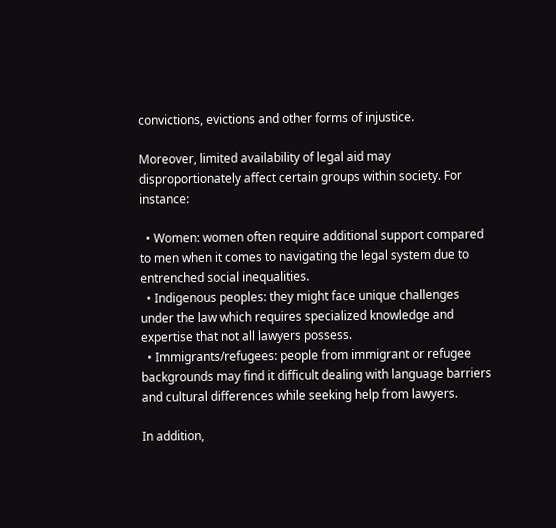convictions, evictions and other forms of injustice.

Moreover, limited availability of legal aid may disproportionately affect certain groups within society. For instance:

  • Women: women often require additional support compared to men when it comes to navigating the legal system due to entrenched social inequalities.
  • Indigenous peoples: they might face unique challenges under the law which requires specialized knowledge and expertise that not all lawyers possess.
  • Immigrants/refugees: people from immigrant or refugee backgrounds may find it difficult dealing with language barriers and cultural differences while seeking help from lawyers.

In addition,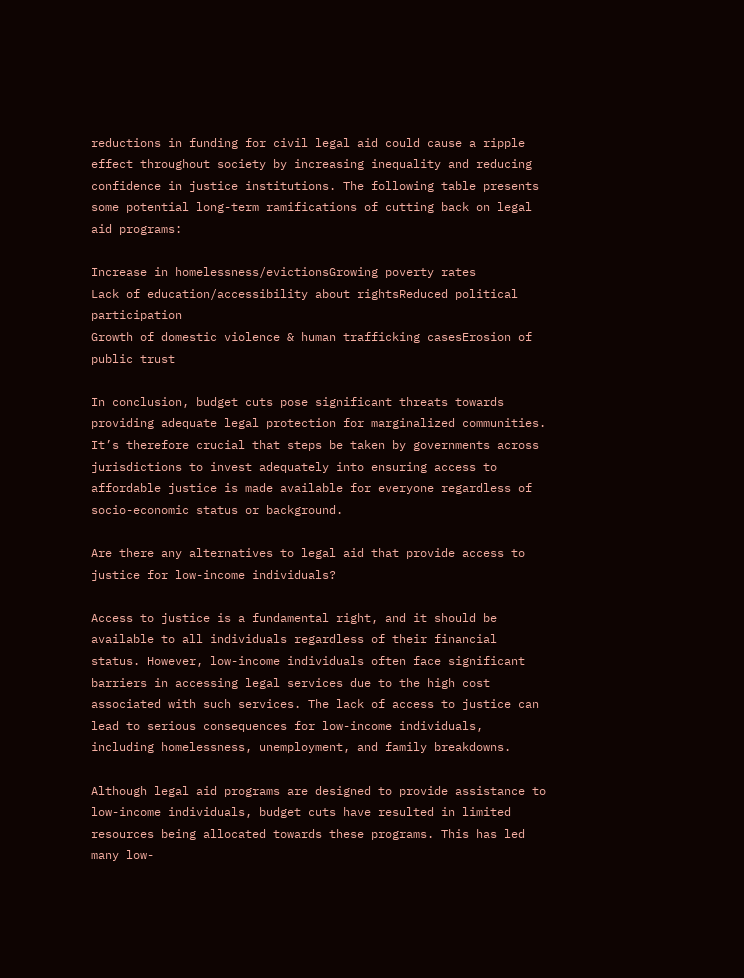reductions in funding for civil legal aid could cause a ripple effect throughout society by increasing inequality and reducing confidence in justice institutions. The following table presents some potential long-term ramifications of cutting back on legal aid programs:

Increase in homelessness/evictionsGrowing poverty rates
Lack of education/accessibility about rightsReduced political participation
Growth of domestic violence & human trafficking casesErosion of public trust

In conclusion, budget cuts pose significant threats towards providing adequate legal protection for marginalized communities. It’s therefore crucial that steps be taken by governments across jurisdictions to invest adequately into ensuring access to affordable justice is made available for everyone regardless of socio-economic status or background.

Are there any alternatives to legal aid that provide access to justice for low-income individuals?

Access to justice is a fundamental right, and it should be available to all individuals regardless of their financial status. However, low-income individuals often face significant barriers in accessing legal services due to the high cost associated with such services. The lack of access to justice can lead to serious consequences for low-income individuals, including homelessness, unemployment, and family breakdowns.

Although legal aid programs are designed to provide assistance to low-income individuals, budget cuts have resulted in limited resources being allocated towards these programs. This has led many low-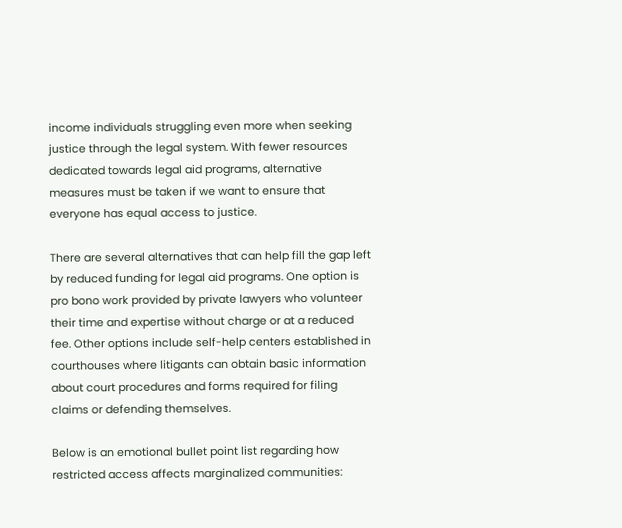income individuals struggling even more when seeking justice through the legal system. With fewer resources dedicated towards legal aid programs, alternative measures must be taken if we want to ensure that everyone has equal access to justice.

There are several alternatives that can help fill the gap left by reduced funding for legal aid programs. One option is pro bono work provided by private lawyers who volunteer their time and expertise without charge or at a reduced fee. Other options include self-help centers established in courthouses where litigants can obtain basic information about court procedures and forms required for filing claims or defending themselves.

Below is an emotional bullet point list regarding how restricted access affects marginalized communities: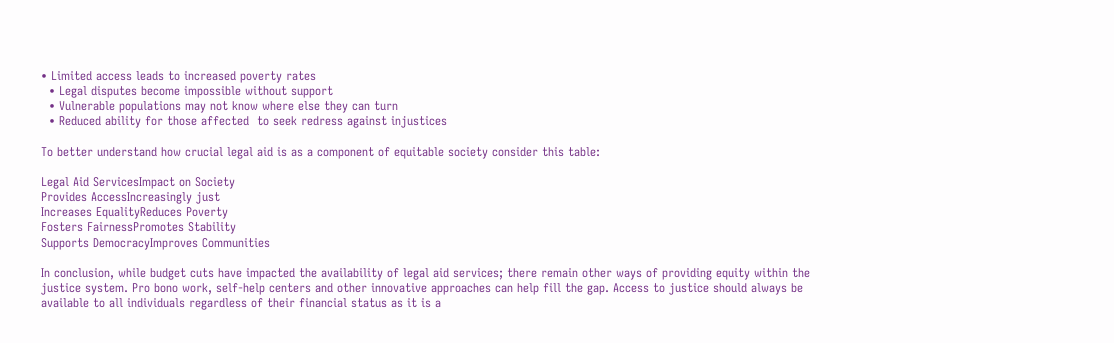• Limited access leads to increased poverty rates
  • Legal disputes become impossible without support
  • Vulnerable populations may not know where else they can turn
  • Reduced ability for those affected  to seek redress against injustices

To better understand how crucial legal aid is as a component of equitable society consider this table:

Legal Aid ServicesImpact on Society
Provides AccessIncreasingly just
Increases EqualityReduces Poverty
Fosters FairnessPromotes Stability
Supports DemocracyImproves Communities

In conclusion, while budget cuts have impacted the availability of legal aid services; there remain other ways of providing equity within the justice system. Pro bono work, self-help centers and other innovative approaches can help fill the gap. Access to justice should always be available to all individuals regardless of their financial status as it is a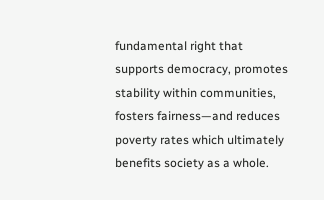fundamental right that supports democracy, promotes stability within communities, fosters fairness—and reduces poverty rates which ultimately benefits society as a whole.